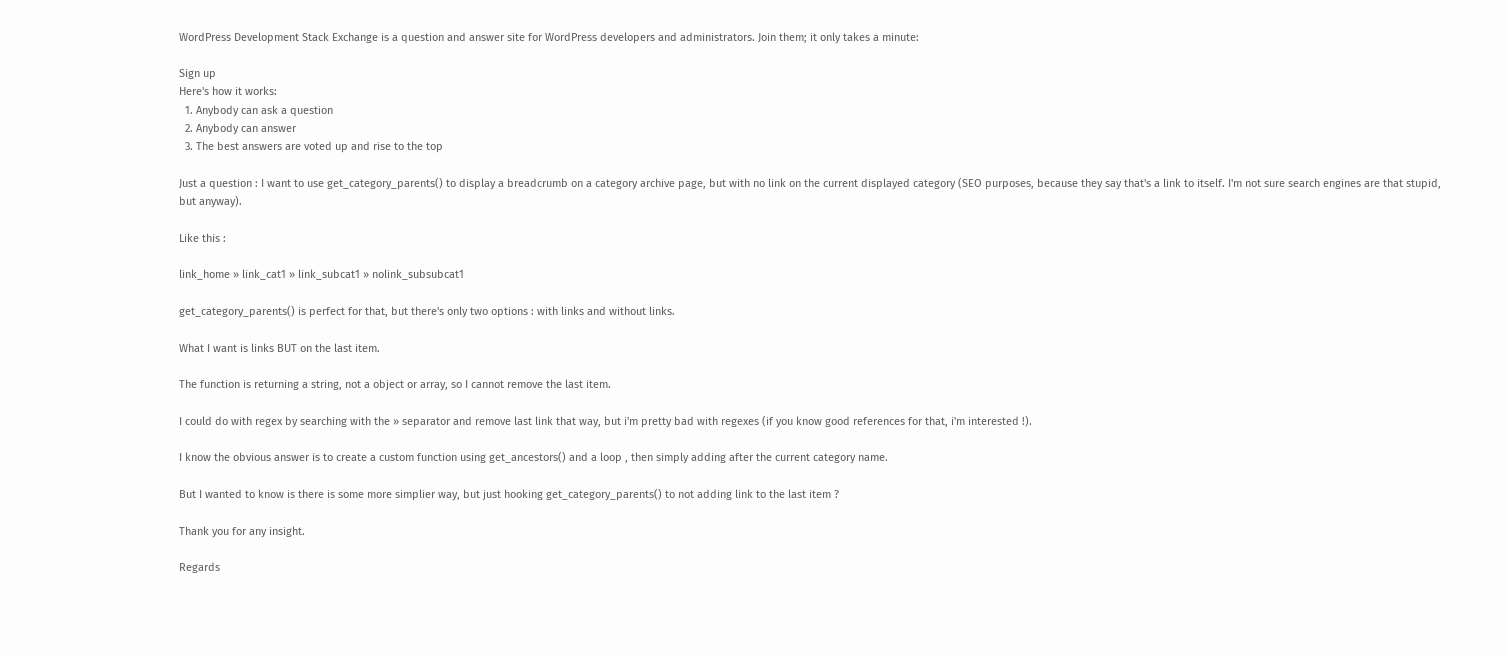WordPress Development Stack Exchange is a question and answer site for WordPress developers and administrators. Join them; it only takes a minute:

Sign up
Here's how it works:
  1. Anybody can ask a question
  2. Anybody can answer
  3. The best answers are voted up and rise to the top

Just a question : I want to use get_category_parents() to display a breadcrumb on a category archive page, but with no link on the current displayed category (SEO purposes, because they say that's a link to itself. I'm not sure search engines are that stupid, but anyway).

Like this :

link_home » link_cat1 » link_subcat1 » nolink_subsubcat1

get_category_parents() is perfect for that, but there's only two options : with links and without links.

What I want is links BUT on the last item.

The function is returning a string, not a object or array, so I cannot remove the last item.

I could do with regex by searching with the » separator and remove last link that way, but i'm pretty bad with regexes (if you know good references for that, i'm interested !).

I know the obvious answer is to create a custom function using get_ancestors() and a loop , then simply adding after the current category name.

But I wanted to know is there is some more simplier way, but just hooking get_category_parents() to not adding link to the last item ?

Thank you for any insight.

Regards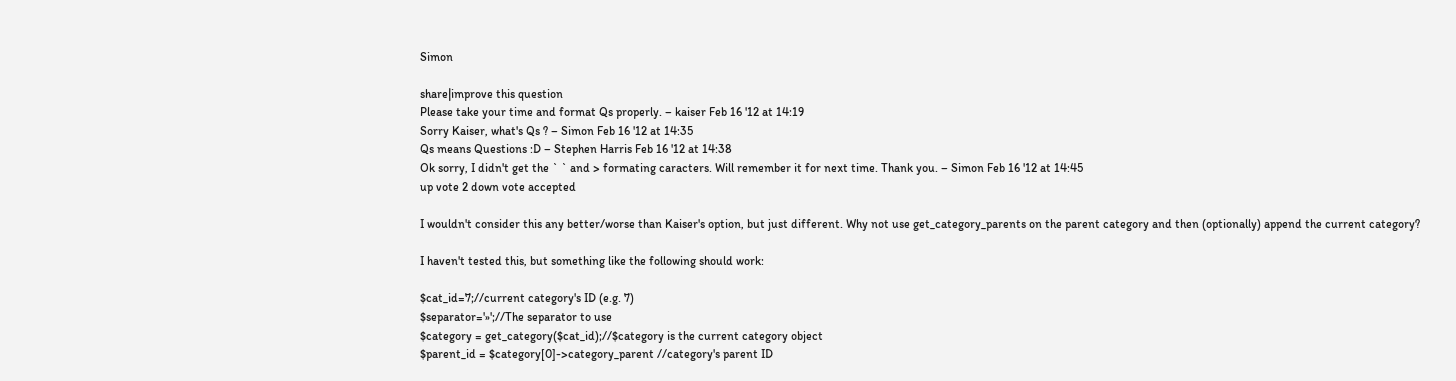Simon

share|improve this question
Please take your time and format Qs properly. – kaiser Feb 16 '12 at 14:19
Sorry Kaiser, what's Qs ? – Simon Feb 16 '12 at 14:35
Qs means Questions :D – Stephen Harris Feb 16 '12 at 14:38
Ok sorry, I didn't get the ` ` and > formating caracters. Will remember it for next time. Thank you. – Simon Feb 16 '12 at 14:45
up vote 2 down vote accepted

I wouldn't consider this any better/worse than Kaiser's option, but just different. Why not use get_category_parents on the parent category and then (optionally) append the current category?

I haven't tested this, but something like the following should work:

$cat_id=7;//current category's ID (e.g. 7)
$separator='»';//The separator to use
$category = get_category($cat_id);//$category is the current category object
$parent_id = $category[0]->category_parent //category's parent ID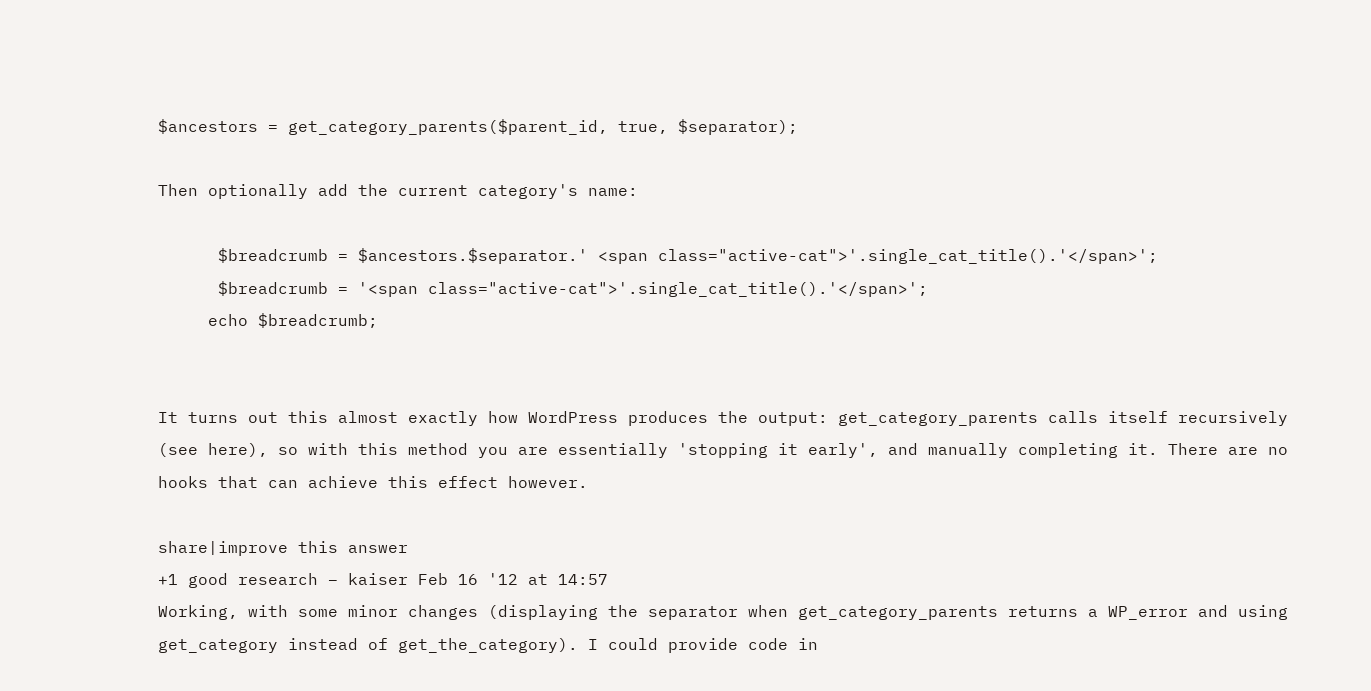$ancestors = get_category_parents($parent_id, true, $separator);

Then optionally add the current category's name:

      $breadcrumb = $ancestors.$separator.' <span class="active-cat">'.single_cat_title().'</span>';
      $breadcrumb = '<span class="active-cat">'.single_cat_title().'</span>';
     echo $breadcrumb;


It turns out this almost exactly how WordPress produces the output: get_category_parents calls itself recursively (see here), so with this method you are essentially 'stopping it early', and manually completing it. There are no hooks that can achieve this effect however.

share|improve this answer
+1 good research – kaiser Feb 16 '12 at 14:57
Working, with some minor changes (displaying the separator when get_category_parents returns a WP_error and using get_category instead of get_the_category). I could provide code in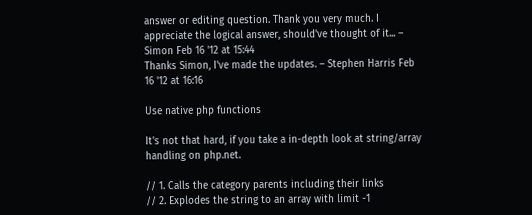answer or editing question. Thank you very much. I appreciate the logical answer, should've thought of it... – Simon Feb 16 '12 at 15:44
Thanks Simon, I've made the updates. – Stephen Harris Feb 16 '12 at 16:16

Use native php functions

It's not that hard, if you take a in-depth look at string/array handling on php.net.

// 1. Calls the category parents including their links
// 2. Explodes the string to an array with limit -1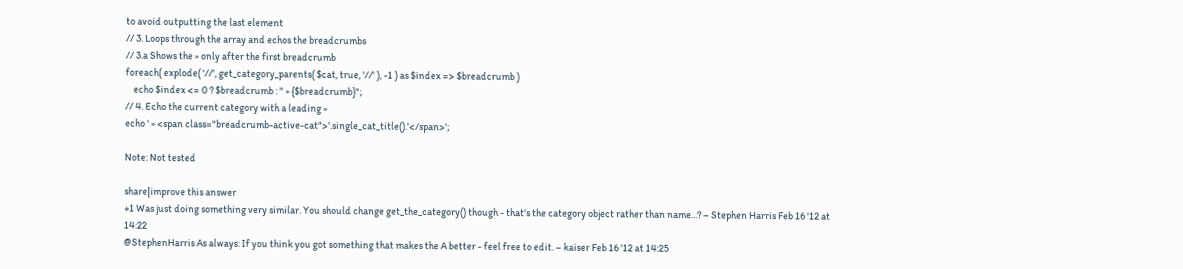to avoid outputting the last element
// 3. Loops through the array and echos the breadcrumbs
// 3.a Shows the » only after the first breadcrumb
foreach( explode( '//', get_category_parents( $cat, true, '//' ), -1 ) as $index => $breadcrumb )
    echo $index <= 0 ? $breadcrumb : " » {$breadcrumb}";
// 4. Echo the current category with a leading »
echo ' » <span class="breadcrumb-active-cat">'.single_cat_title().'</span>';

Note: Not tested

share|improve this answer
+1 Was just doing something very similar. You should change get_the_category() though - that's the category object rather than name...? – Stephen Harris Feb 16 '12 at 14:22
@StephenHarris As always: If you think you got something that makes the A better - feel free to edit. – kaiser Feb 16 '12 at 14:25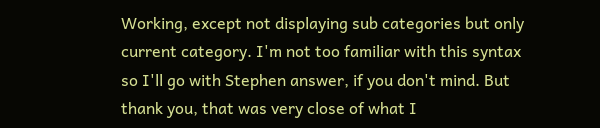Working, except not displaying sub categories but only current category. I'm not too familiar with this syntax so I'll go with Stephen answer, if you don't mind. But thank you, that was very close of what I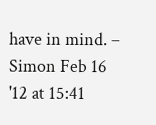have in mind. – Simon Feb 16 '12 at 15:41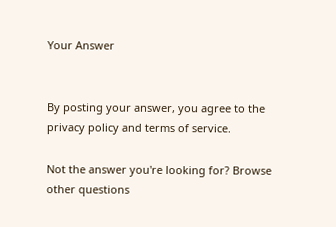Your Answer


By posting your answer, you agree to the privacy policy and terms of service.

Not the answer you're looking for? Browse other questions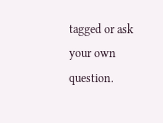tagged or ask your own question.